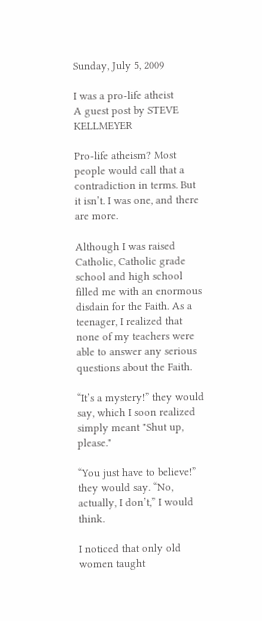Sunday, July 5, 2009

I was a pro-life atheist
A guest post by STEVE KELLMEYER

Pro-life atheism? Most people would call that a contradiction in terms. But it isn’t. I was one, and there are more.

Although I was raised Catholic, Catholic grade school and high school filled me with an enormous disdain for the Faith. As a teenager, I realized that none of my teachers were able to answer any serious questions about the Faith.

“It’s a mystery!” they would say, which I soon realized simply meant "Shut up, please."

“You just have to believe!” they would say. “No, actually, I don’t,” I would think.

I noticed that only old women taught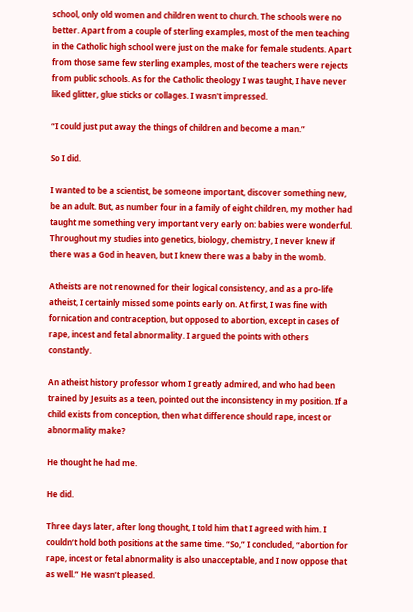school, only old women and children went to church. The schools were no better. Apart from a couple of sterling examples, most of the men teaching in the Catholic high school were just on the make for female students. Apart from those same few sterling examples, most of the teachers were rejects from public schools. As for the Catholic theology I was taught, I have never liked glitter, glue sticks or collages. I wasn't impressed.

“I could just put away the things of children and become a man.”

So I did.

I wanted to be a scientist, be someone important, discover something new, be an adult. But, as number four in a family of eight children, my mother had taught me something very important very early on: babies were wonderful. Throughout my studies into genetics, biology, chemistry, I never knew if there was a God in heaven, but I knew there was a baby in the womb.

Atheists are not renowned for their logical consistency, and as a pro-life atheist, I certainly missed some points early on. At first, I was fine with fornication and contraception, but opposed to abortion, except in cases of rape, incest and fetal abnormality. I argued the points with others constantly.

An atheist history professor whom I greatly admired, and who had been trained by Jesuits as a teen, pointed out the inconsistency in my position. If a child exists from conception, then what difference should rape, incest or abnormality make?

He thought he had me.

He did.

Three days later, after long thought, I told him that I agreed with him. I couldn’t hold both positions at the same time. “So,” I concluded, “abortion for rape, incest or fetal abnormality is also unacceptable, and I now oppose that as well.” He wasn’t pleased.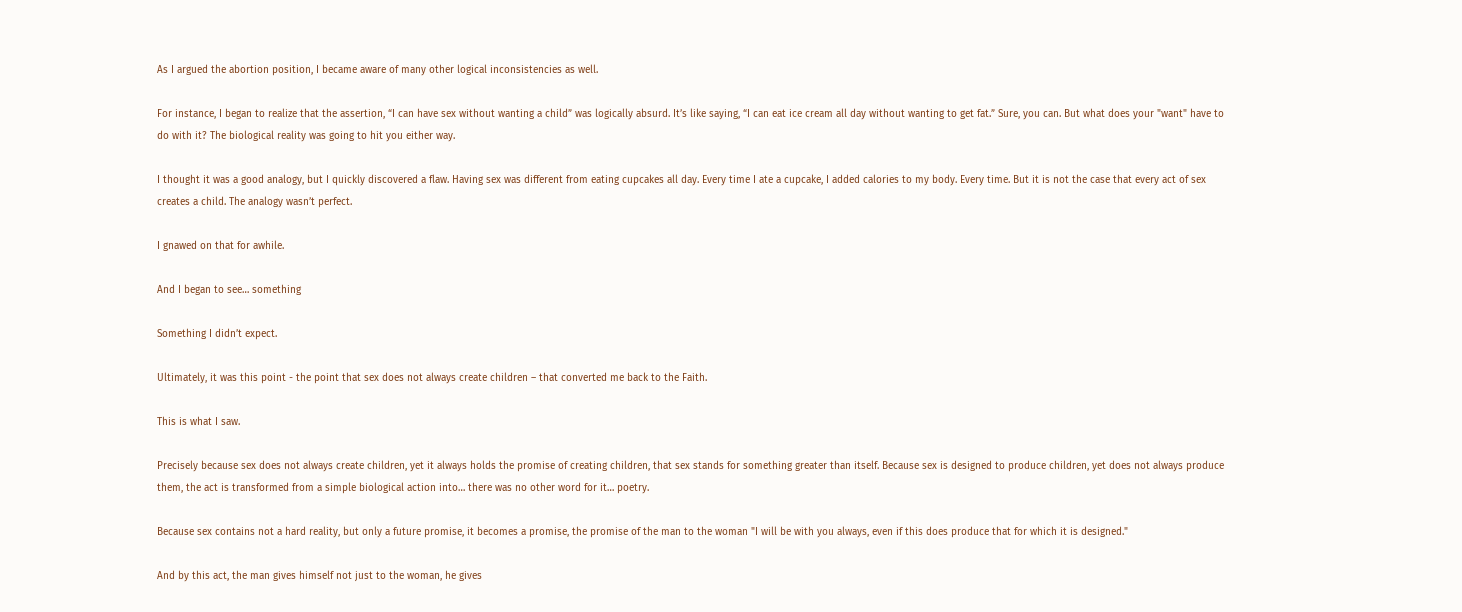As I argued the abortion position, I became aware of many other logical inconsistencies as well.

For instance, I began to realize that the assertion, “I can have sex without wanting a child” was logically absurd. It’s like saying, “I can eat ice cream all day without wanting to get fat.” Sure, you can. But what does your "want" have to do with it? The biological reality was going to hit you either way.

I thought it was a good analogy, but I quickly discovered a flaw. Having sex was different from eating cupcakes all day. Every time I ate a cupcake, I added calories to my body. Every time. But it is not the case that every act of sex creates a child. The analogy wasn’t perfect.

I gnawed on that for awhile.

And I began to see… something

Something I didn’t expect.

Ultimately, it was this point - the point that sex does not always create children – that converted me back to the Faith.

This is what I saw.

Precisely because sex does not always create children, yet it always holds the promise of creating children, that sex stands for something greater than itself. Because sex is designed to produce children, yet does not always produce them, the act is transformed from a simple biological action into… there was no other word for it… poetry.

Because sex contains not a hard reality, but only a future promise, it becomes a promise, the promise of the man to the woman "I will be with you always, even if this does produce that for which it is designed."

And by this act, the man gives himself not just to the woman, he gives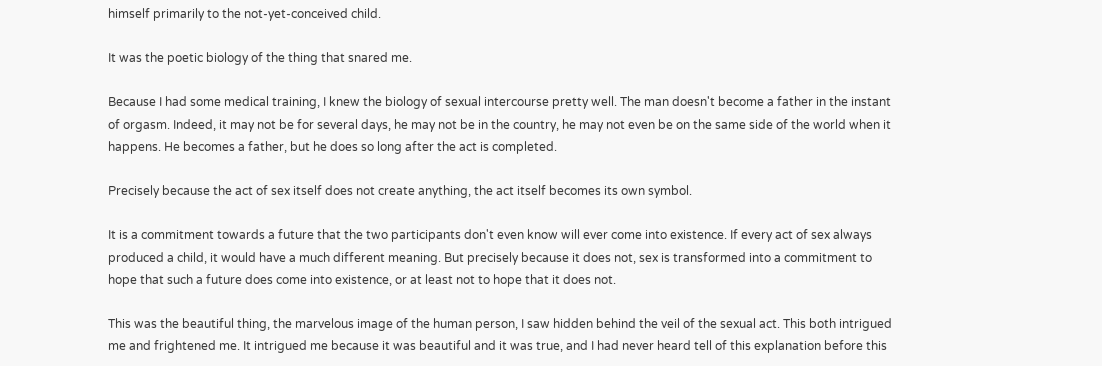himself primarily to the not-yet-conceived child.

It was the poetic biology of the thing that snared me.

Because I had some medical training, I knew the biology of sexual intercourse pretty well. The man doesn't become a father in the instant of orgasm. Indeed, it may not be for several days, he may not be in the country, he may not even be on the same side of the world when it happens. He becomes a father, but he does so long after the act is completed.

Precisely because the act of sex itself does not create anything, the act itself becomes its own symbol.

It is a commitment towards a future that the two participants don't even know will ever come into existence. If every act of sex always produced a child, it would have a much different meaning. But precisely because it does not, sex is transformed into a commitment to hope that such a future does come into existence, or at least not to hope that it does not.

This was the beautiful thing, the marvelous image of the human person, I saw hidden behind the veil of the sexual act. This both intrigued me and frightened me. It intrigued me because it was beautiful and it was true, and I had never heard tell of this explanation before this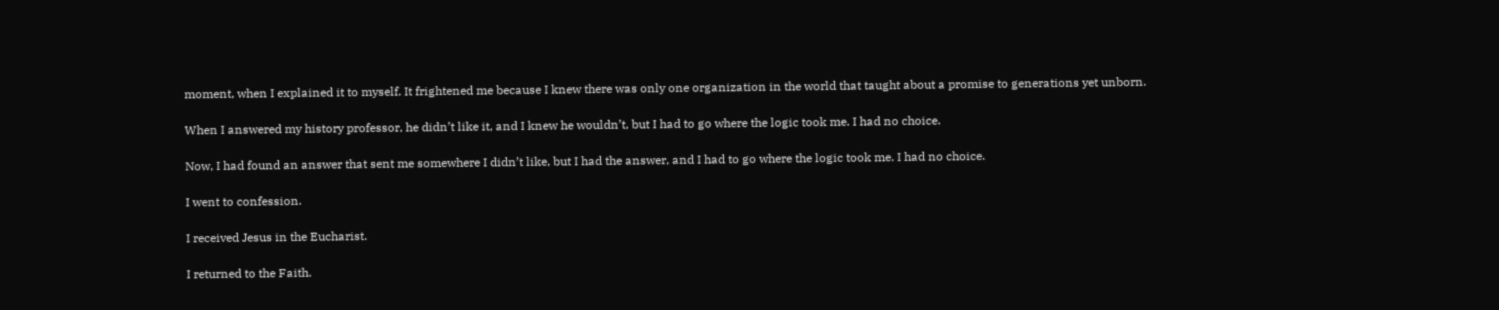moment, when I explained it to myself. It frightened me because I knew there was only one organization in the world that taught about a promise to generations yet unborn.

When I answered my history professor, he didn’t like it, and I knew he wouldn’t, but I had to go where the logic took me. I had no choice.

Now, I had found an answer that sent me somewhere I didn’t like, but I had the answer, and I had to go where the logic took me. I had no choice.

I went to confession.

I received Jesus in the Eucharist.

I returned to the Faith.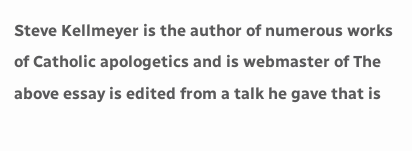Steve Kellmeyer is the author of numerous works of Catholic apologetics and is webmaster of The above essay is edited from a talk he gave that is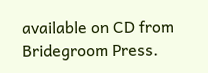available on CD from Bridegroom Press.